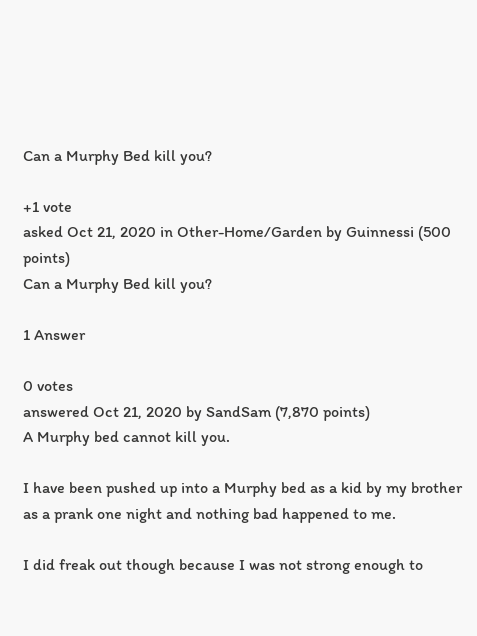Can a Murphy Bed kill you?

+1 vote
asked Oct 21, 2020 in Other-Home/Garden by Guinnessi (500 points)
Can a Murphy Bed kill you?

1 Answer

0 votes
answered Oct 21, 2020 by SandSam (7,870 points)
A Murphy bed cannot kill you.

I have been pushed up into a Murphy bed as a kid by my brother as a prank one night and nothing bad happened to me.

I did freak out though because I was not strong enough to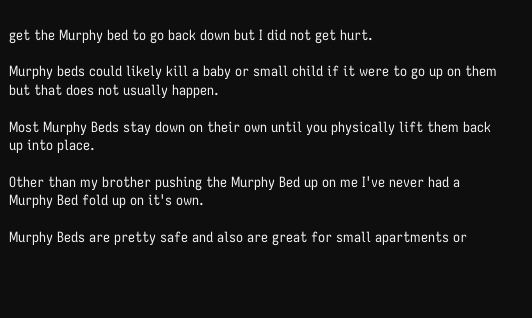get the Murphy bed to go back down but I did not get hurt.

Murphy beds could likely kill a baby or small child if it were to go up on them but that does not usually happen.

Most Murphy Beds stay down on their own until you physically lift them back up into place.

Other than my brother pushing the Murphy Bed up on me I've never had a Murphy Bed fold up on it's own.

Murphy Beds are pretty safe and also are great for small apartments or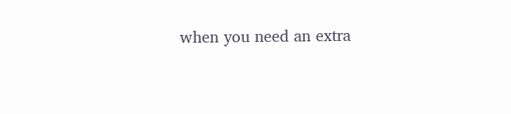when you need an extra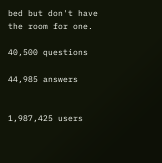bed but don't have the room for one.

40,500 questions

44,985 answers


1,987,425 users